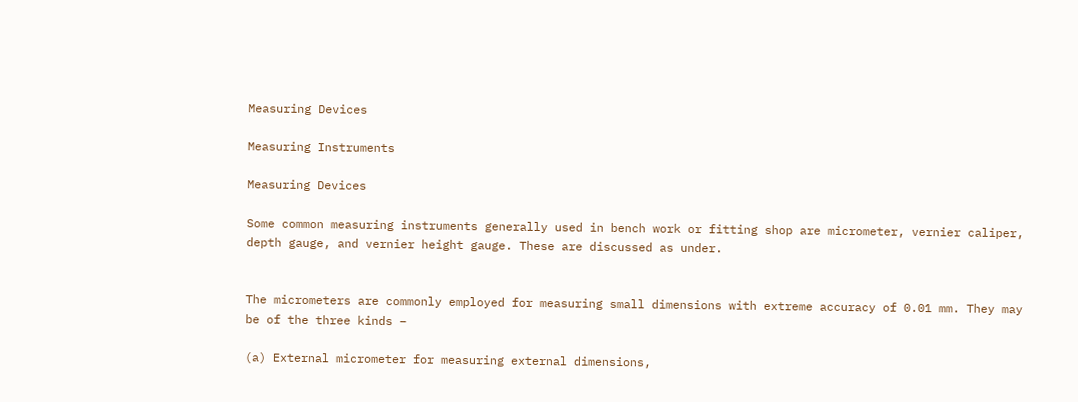Measuring Devices

Measuring Instruments

Measuring Devices

Some common measuring instruments generally used in bench work or fitting shop are micrometer, vernier caliper, depth gauge, and vernier height gauge. These are discussed as under.


The micrometers are commonly employed for measuring small dimensions with extreme accuracy of 0.01 mm. They may be of the three kinds –

(a) External micrometer for measuring external dimensions,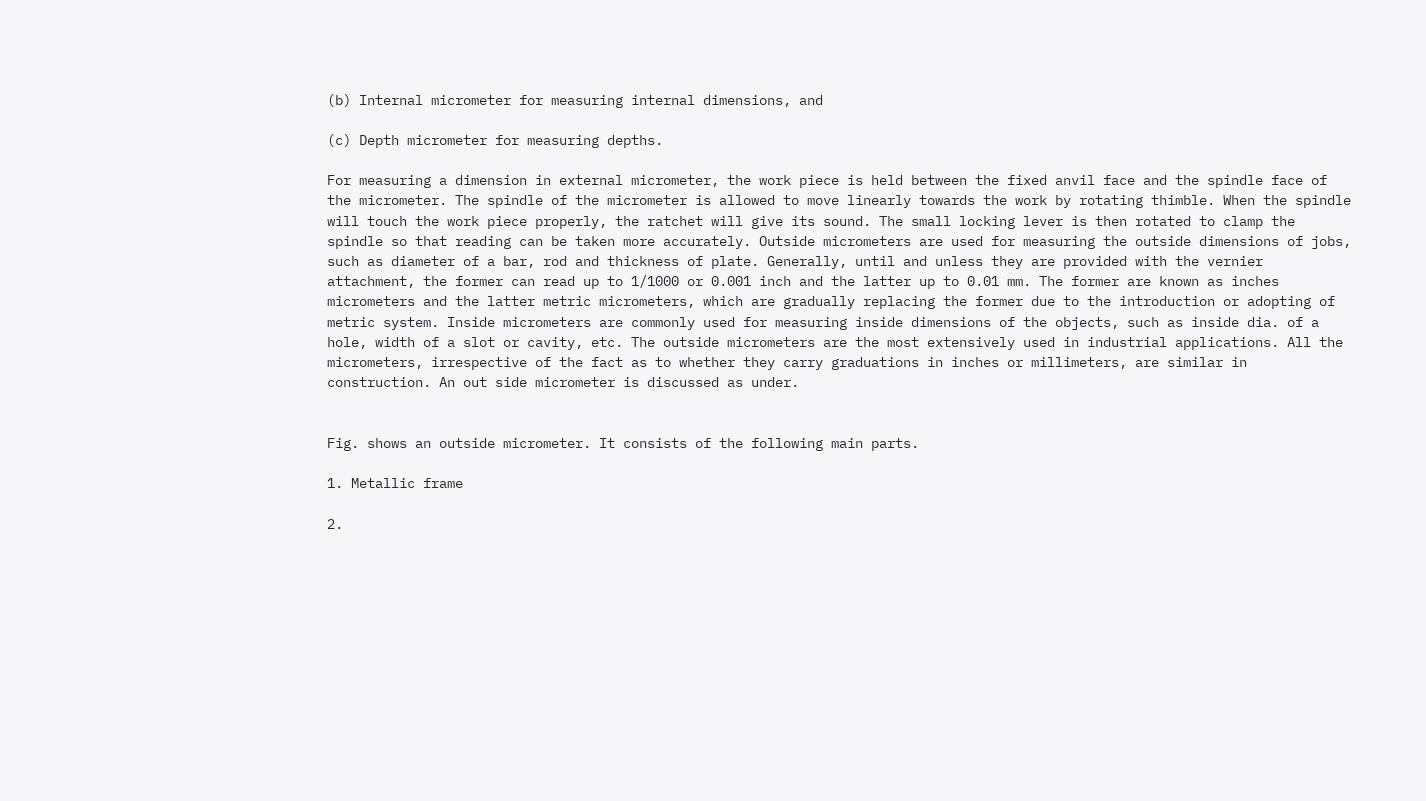(b) Internal micrometer for measuring internal dimensions, and

(c) Depth micrometer for measuring depths.

For measuring a dimension in external micrometer, the work piece is held between the fixed anvil face and the spindle face of the micrometer. The spindle of the micrometer is allowed to move linearly towards the work by rotating thimble. When the spindle will touch the work piece properly, the ratchet will give its sound. The small locking lever is then rotated to clamp the spindle so that reading can be taken more accurately. Outside micrometers are used for measuring the outside dimensions of jobs, such as diameter of a bar, rod and thickness of plate. Generally, until and unless they are provided with the vernier attachment, the former can read up to 1/1000 or 0.001 inch and the latter up to 0.01 mm. The former are known as inches micrometers and the latter metric micrometers, which are gradually replacing the former due to the introduction or adopting of metric system. Inside micrometers are commonly used for measuring inside dimensions of the objects, such as inside dia. of a hole, width of a slot or cavity, etc. The outside micrometers are the most extensively used in industrial applications. All the micrometers, irrespective of the fact as to whether they carry graduations in inches or millimeters, are similar in construction. An out side micrometer is discussed as under.


Fig. shows an outside micrometer. It consists of the following main parts.

1. Metallic frame

2.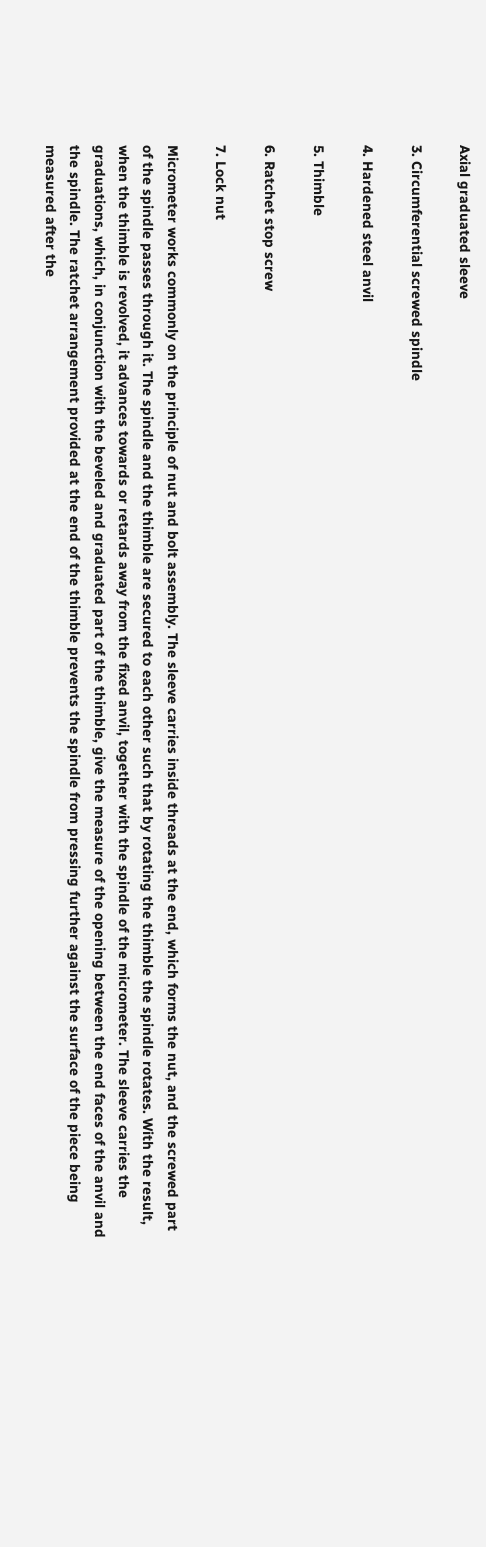Axial graduated sleeve

3. Circumferential screwed spindle

4. Hardened steel anvil

5. Thimble

6. Ratchet stop screw

7. Lock nut

Micrometer works commonly on the principle of nut and bolt assembly. The sleeve carries inside threads at the end, which forms the nut, and the screwed part of the spindle passes through it. The spindle and the thimble are secured to each other such that by rotating the thimble the spindle rotates. With the result, when the thimble is revolved, it advances towards or retards away from the fixed anvil, together with the spindle of the micrometer. The sleeve carries the graduations, which, in conjunction with the beveled and graduated part of the thimble, give the measure of the opening between the end faces of the anvil and the spindle. The ratchet arrangement provided at the end of the thimble prevents the spindle from pressing further against the surface of the piece being measured after the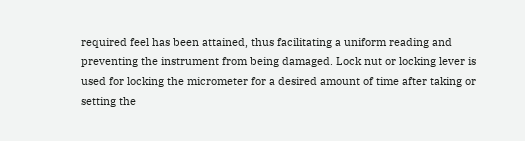required feel has been attained, thus facilitating a uniform reading and preventing the instrument from being damaged. Lock nut or locking lever is used for locking the micrometer for a desired amount of time after taking or setting the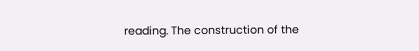reading. The construction of the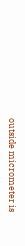outside micrometer is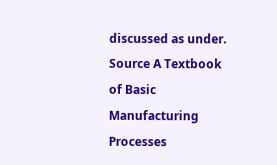discussed as under. Source A Textbook of Basic Manufacturing Processes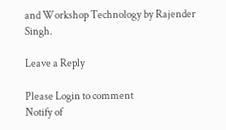and Workshop Technology by Rajender Singh.

Leave a Reply

Please Login to comment
Notify of